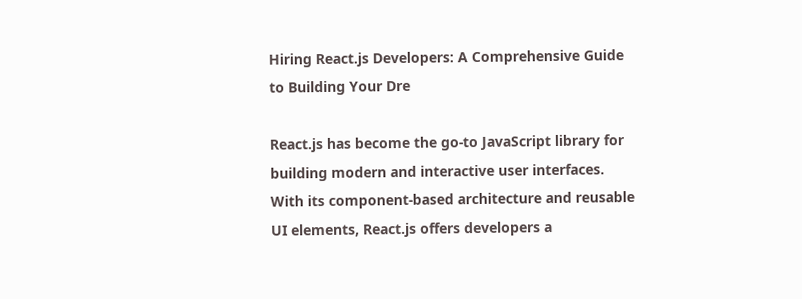Hiring React.js Developers: A Comprehensive Guide to Building Your Dre

React.js has become the go-to JavaScript library for building modern and interactive user interfaces. With its component-based architecture and reusable UI elements, React.js offers developers a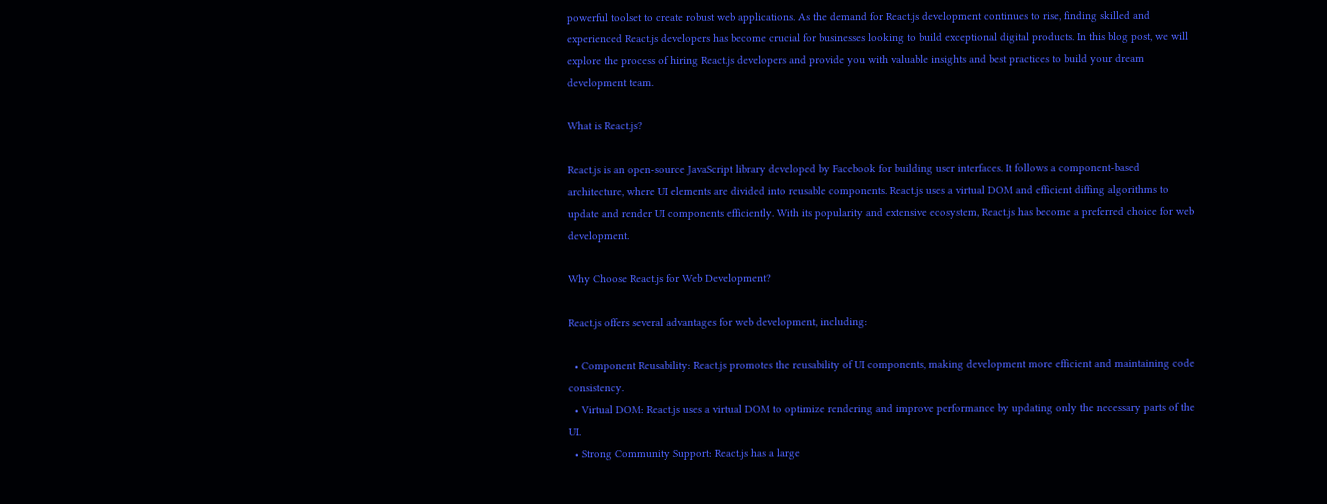powerful toolset to create robust web applications. As the demand for React.js development continues to rise, finding skilled and experienced React.js developers has become crucial for businesses looking to build exceptional digital products. In this blog post, we will explore the process of hiring React.js developers and provide you with valuable insights and best practices to build your dream development team.

What is React.js?

React.js is an open-source JavaScript library developed by Facebook for building user interfaces. It follows a component-based architecture, where UI elements are divided into reusable components. React.js uses a virtual DOM and efficient diffing algorithms to update and render UI components efficiently. With its popularity and extensive ecosystem, React.js has become a preferred choice for web development.

Why Choose React.js for Web Development?

React.js offers several advantages for web development, including:

  • Component Reusability: React.js promotes the reusability of UI components, making development more efficient and maintaining code consistency.
  • Virtual DOM: React.js uses a virtual DOM to optimize rendering and improve performance by updating only the necessary parts of the UI.
  • Strong Community Support: React.js has a large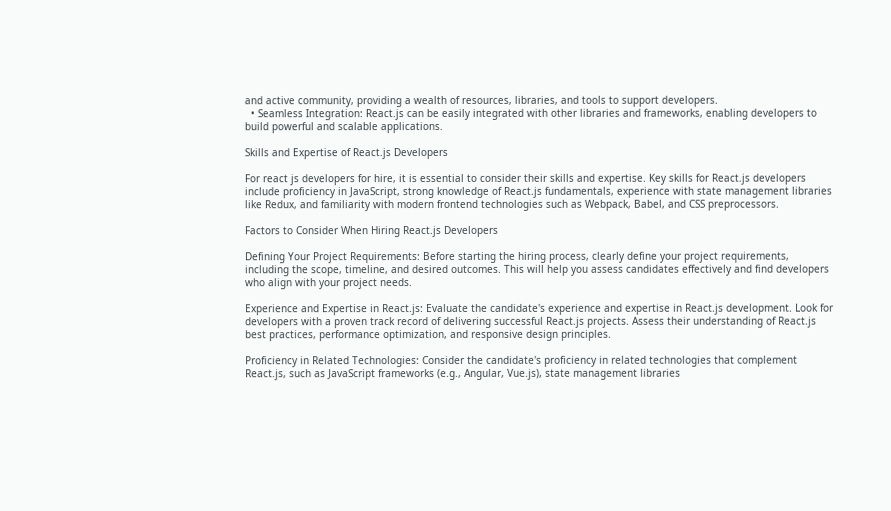and active community, providing a wealth of resources, libraries, and tools to support developers.
  • Seamless Integration: React.js can be easily integrated with other libraries and frameworks, enabling developers to build powerful and scalable applications.

Skills and Expertise of React.js Developers

For react js developers for hire, it is essential to consider their skills and expertise. Key skills for React.js developers include proficiency in JavaScript, strong knowledge of React.js fundamentals, experience with state management libraries like Redux, and familiarity with modern frontend technologies such as Webpack, Babel, and CSS preprocessors.

Factors to Consider When Hiring React.js Developers

Defining Your Project Requirements: Before starting the hiring process, clearly define your project requirements, including the scope, timeline, and desired outcomes. This will help you assess candidates effectively and find developers who align with your project needs.

Experience and Expertise in React.js: Evaluate the candidate's experience and expertise in React.js development. Look for developers with a proven track record of delivering successful React.js projects. Assess their understanding of React.js best practices, performance optimization, and responsive design principles.

Proficiency in Related Technologies: Consider the candidate's proficiency in related technologies that complement React.js, such as JavaScript frameworks (e.g., Angular, Vue.js), state management libraries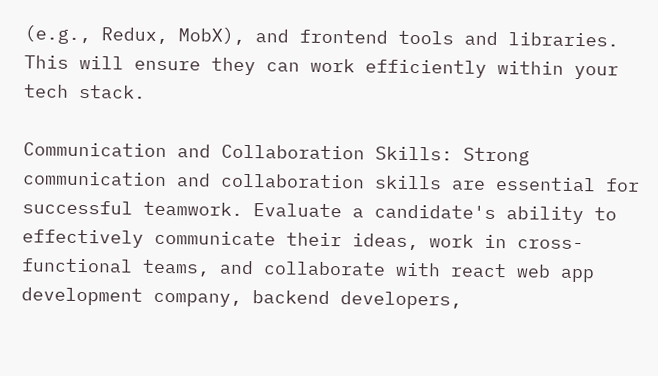(e.g., Redux, MobX), and frontend tools and libraries. This will ensure they can work efficiently within your tech stack.

Communication and Collaboration Skills: Strong communication and collaboration skills are essential for successful teamwork. Evaluate a candidate's ability to effectively communicate their ideas, work in cross-functional teams, and collaborate with react web app development company, backend developers,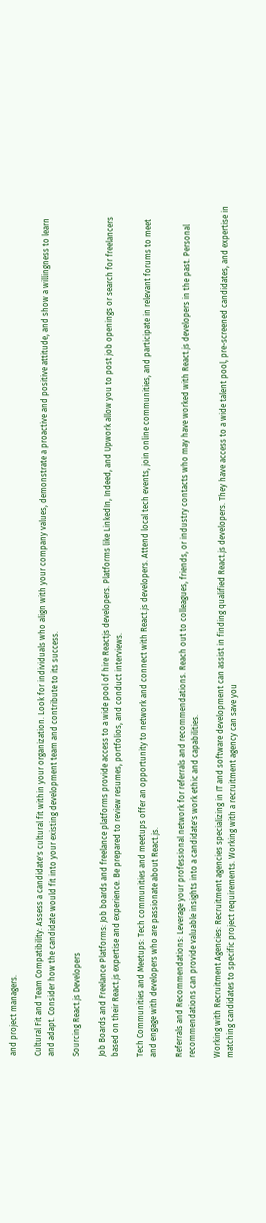and project managers.

Cultural Fit and Team Compatibility: Assess a candidate's cultural fit within your organization. Look for individuals who align with your company values, demonstrate a proactive and positive attitude, and show a willingness to learn and adapt. Consider how the candidate would fit into your existing development team and contribute to its success.

Sourcing React.js Developers

Job Boards and Freelance Platforms: Job boards and freelance platforms provide access to a wide pool of hire Reactjs developers. Platforms like LinkedIn, Indeed, and Upwork allow you to post job openings or search for freelancers based on their React.js expertise and experience. Be prepared to review resumes, portfolios, and conduct interviews.

Tech Communities and Meetups: Tech communities and meetups offer an opportunity to network and connect with React.js developers. Attend local tech events, join online communities, and participate in relevant forums to meet and engage with developers who are passionate about React.js.

Referrals and Recommendations: Leverage your professional network for referrals and recommendations. Reach out to colleagues, friends, or industry contacts who may have worked with React.js developers in the past. Personal recommendations can provide valuable insights into a candidate's work ethic and capabilities.

Working with Recruitment Agencies: Recruitment agencies specializing in IT and software development can assist in finding qualified React.js developers. They have access to a wide talent pool, pre-screened candidates, and expertise in matching candidates to specific project requirements. Working with a recruitment agency can save you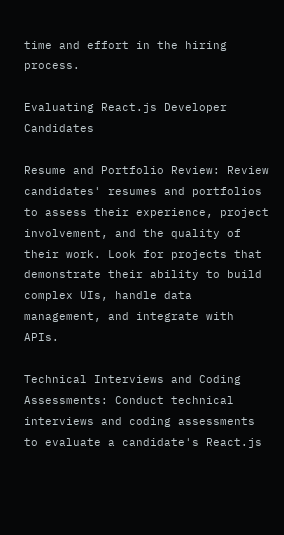time and effort in the hiring process.

Evaluating React.js Developer Candidates

Resume and Portfolio Review: Review candidates' resumes and portfolios to assess their experience, project involvement, and the quality of their work. Look for projects that demonstrate their ability to build complex UIs, handle data management, and integrate with APIs.

Technical Interviews and Coding Assessments: Conduct technical interviews and coding assessments to evaluate a candidate's React.js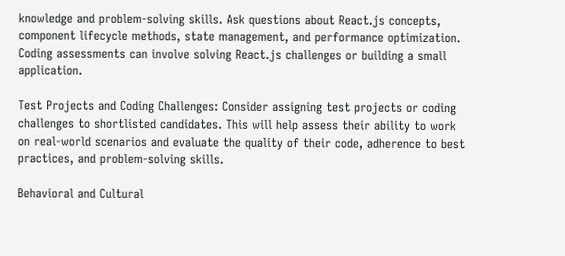knowledge and problem-solving skills. Ask questions about React.js concepts, component lifecycle methods, state management, and performance optimization. Coding assessments can involve solving React.js challenges or building a small application.

Test Projects and Coding Challenges: Consider assigning test projects or coding challenges to shortlisted candidates. This will help assess their ability to work on real-world scenarios and evaluate the quality of their code, adherence to best practices, and problem-solving skills.

Behavioral and Cultural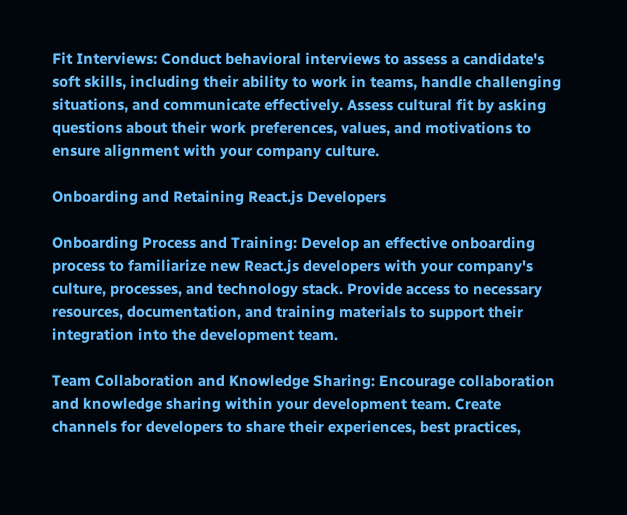Fit Interviews: Conduct behavioral interviews to assess a candidate's soft skills, including their ability to work in teams, handle challenging situations, and communicate effectively. Assess cultural fit by asking questions about their work preferences, values, and motivations to ensure alignment with your company culture.

Onboarding and Retaining React.js Developers

Onboarding Process and Training: Develop an effective onboarding process to familiarize new React.js developers with your company's culture, processes, and technology stack. Provide access to necessary resources, documentation, and training materials to support their integration into the development team.

Team Collaboration and Knowledge Sharing: Encourage collaboration and knowledge sharing within your development team. Create channels for developers to share their experiences, best practices,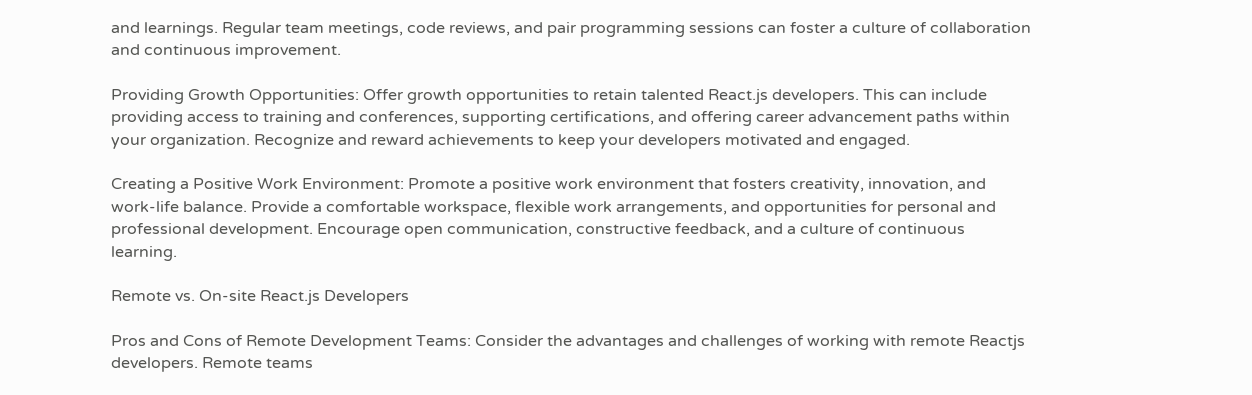and learnings. Regular team meetings, code reviews, and pair programming sessions can foster a culture of collaboration and continuous improvement.

Providing Growth Opportunities: Offer growth opportunities to retain talented React.js developers. This can include providing access to training and conferences, supporting certifications, and offering career advancement paths within your organization. Recognize and reward achievements to keep your developers motivated and engaged.

Creating a Positive Work Environment: Promote a positive work environment that fosters creativity, innovation, and work-life balance. Provide a comfortable workspace, flexible work arrangements, and opportunities for personal and professional development. Encourage open communication, constructive feedback, and a culture of continuous learning.

Remote vs. On-site React.js Developers

Pros and Cons of Remote Development Teams: Consider the advantages and challenges of working with remote Reactjs developers. Remote teams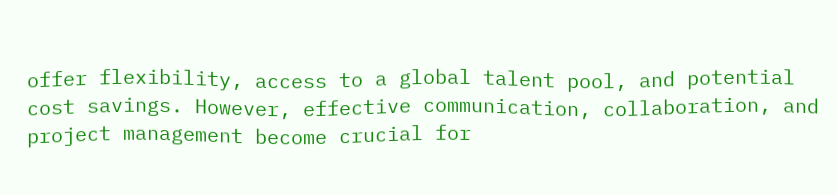offer flexibility, access to a global talent pool, and potential cost savings. However, effective communication, collaboration, and project management become crucial for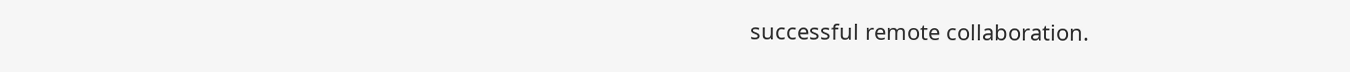successful remote collaboration.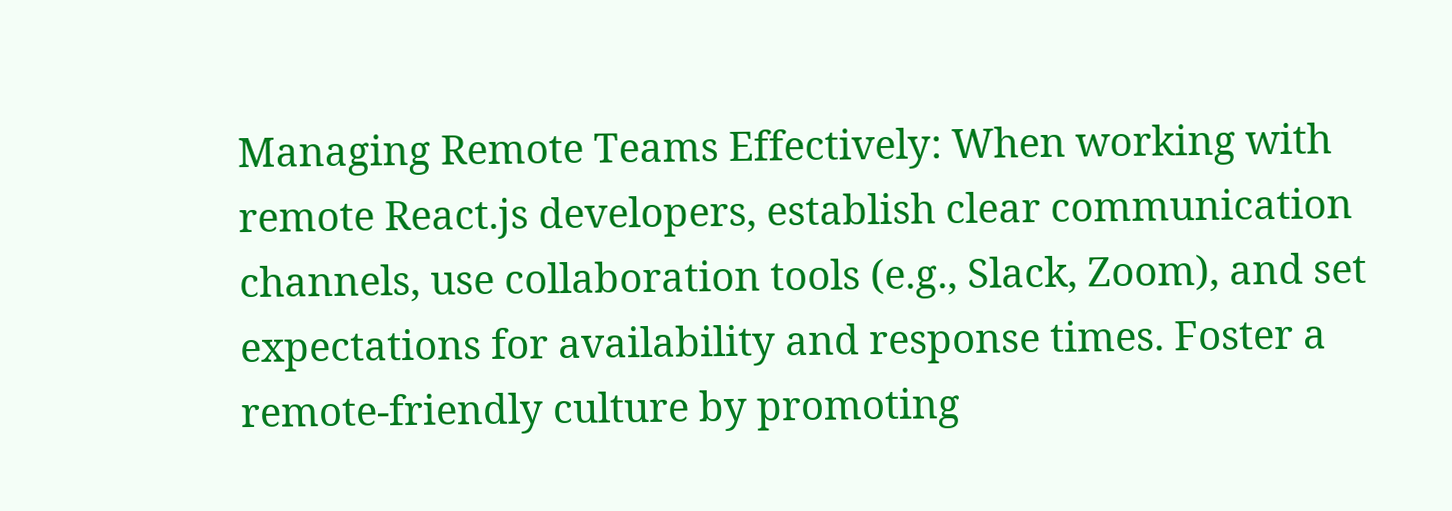Managing Remote Teams Effectively: When working with remote React.js developers, establish clear communication channels, use collaboration tools (e.g., Slack, Zoom), and set expectations for availability and response times. Foster a remote-friendly culture by promoting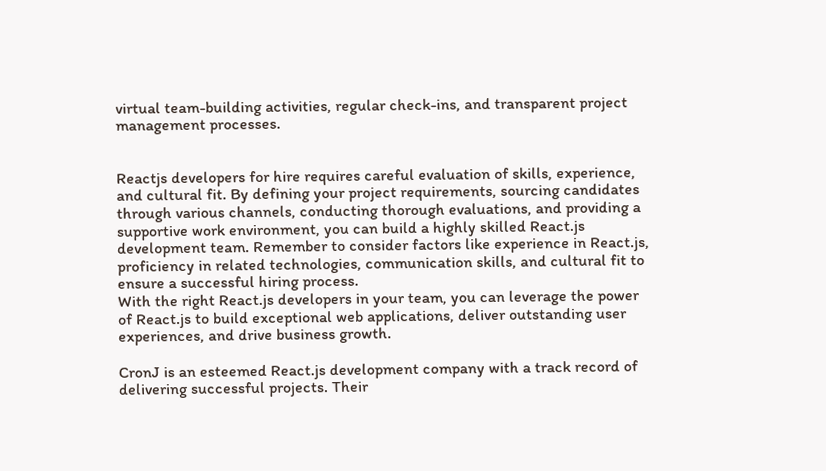virtual team-building activities, regular check-ins, and transparent project management processes.


Reactjs developers for hire requires careful evaluation of skills, experience, and cultural fit. By defining your project requirements, sourcing candidates through various channels, conducting thorough evaluations, and providing a supportive work environment, you can build a highly skilled React.js development team. Remember to consider factors like experience in React.js, proficiency in related technologies, communication skills, and cultural fit to ensure a successful hiring process.
With the right React.js developers in your team, you can leverage the power of React.js to build exceptional web applications, deliver outstanding user experiences, and drive business growth.

CronJ is an esteemed React.js development company with a track record of delivering successful projects. Their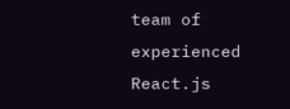team of experienced React.js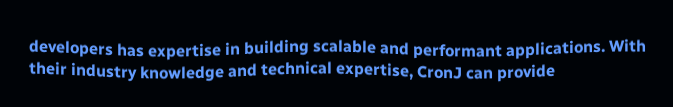developers has expertise in building scalable and performant applications. With their industry knowledge and technical expertise, CronJ can provide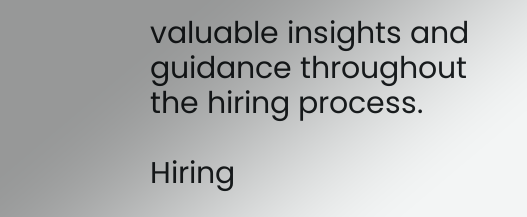valuable insights and guidance throughout the hiring process.

Hiring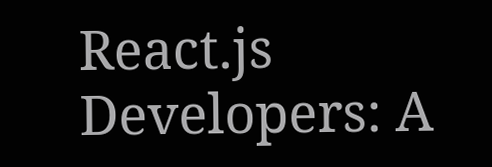React.js Developers: A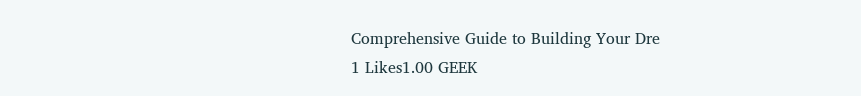Comprehensive Guide to Building Your Dre
1 Likes1.00 GEEK